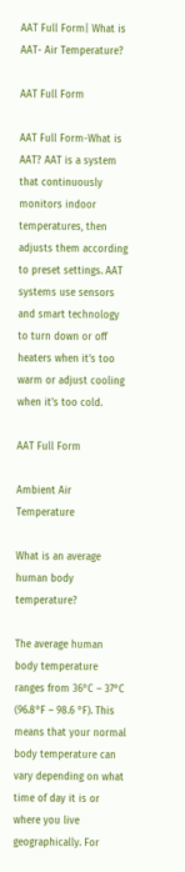AAT Full Form| What is AAT- Air Temperature?

AAT Full Form

AAT Full Form-What is AAT? AAT is a system that continuously monitors indoor temperatures, then adjusts them according to preset settings. AAT systems use sensors and smart technology to turn down or off heaters when it’s too warm or adjust cooling when it’s too cold.

AAT Full Form

Ambient Air Temperature

What is an average human body temperature?

The average human body temperature ranges from 36°C – 37°C (96.8°F – 98.6 °F). This means that your normal body temperature can vary depending on what time of day it is or where you live geographically. For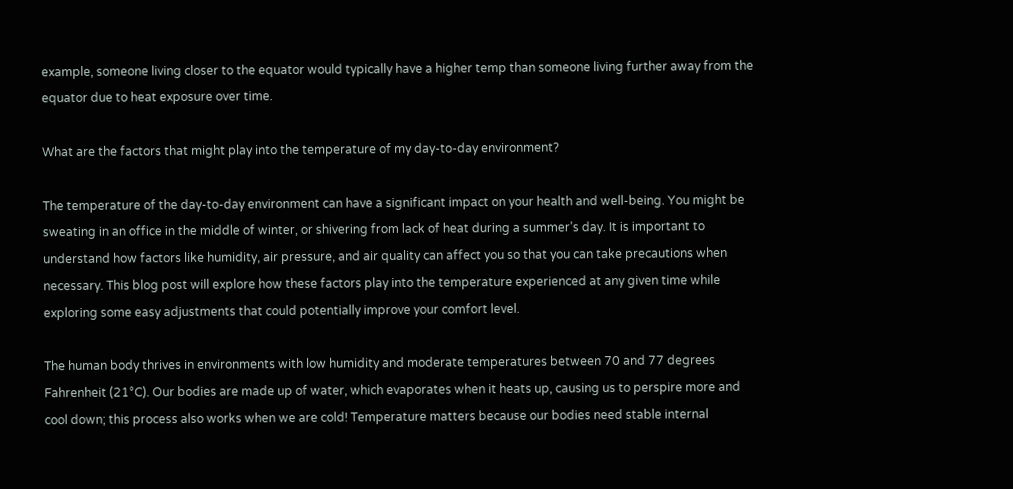example, someone living closer to the equator would typically have a higher temp than someone living further away from the equator due to heat exposure over time.

What are the factors that might play into the temperature of my day-to-day environment?

The temperature of the day-to-day environment can have a significant impact on your health and well-being. You might be sweating in an office in the middle of winter, or shivering from lack of heat during a summer’s day. It is important to understand how factors like humidity, air pressure, and air quality can affect you so that you can take precautions when necessary. This blog post will explore how these factors play into the temperature experienced at any given time while exploring some easy adjustments that could potentially improve your comfort level.

The human body thrives in environments with low humidity and moderate temperatures between 70 and 77 degrees Fahrenheit (21°C). Our bodies are made up of water, which evaporates when it heats up, causing us to perspire more and cool down; this process also works when we are cold! Temperature matters because our bodies need stable internal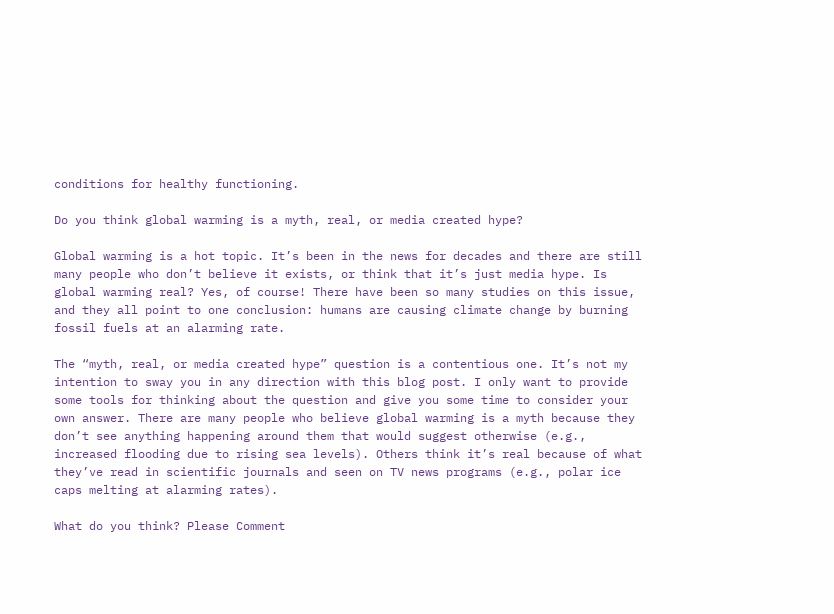conditions for healthy functioning.

Do you think global warming is a myth, real, or media created hype?

Global warming is a hot topic. It’s been in the news for decades and there are still many people who don’t believe it exists, or think that it’s just media hype. Is global warming real? Yes, of course! There have been so many studies on this issue, and they all point to one conclusion: humans are causing climate change by burning fossil fuels at an alarming rate.

The “myth, real, or media created hype” question is a contentious one. It’s not my intention to sway you in any direction with this blog post. I only want to provide some tools for thinking about the question and give you some time to consider your own answer. There are many people who believe global warming is a myth because they don’t see anything happening around them that would suggest otherwise (e.g., increased flooding due to rising sea levels). Others think it’s real because of what they’ve read in scientific journals and seen on TV news programs (e.g., polar ice caps melting at alarming rates).

What do you think? Please Comment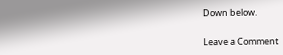Down below.


Leave a Comment